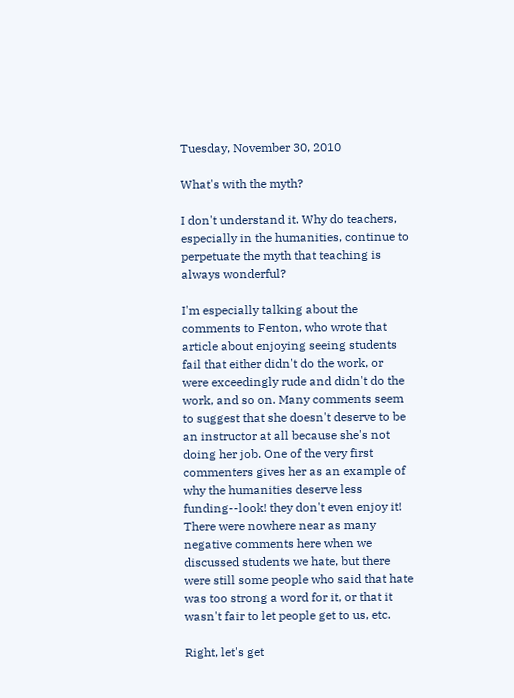Tuesday, November 30, 2010

What's with the myth?

I don't understand it. Why do teachers, especially in the humanities, continue to perpetuate the myth that teaching is always wonderful?

I'm especially talking about the comments to Fenton, who wrote that article about enjoying seeing students fail that either didn't do the work, or were exceedingly rude and didn't do the work, and so on. Many comments seem to suggest that she doesn't deserve to be an instructor at all because she's not doing her job. One of the very first commenters gives her as an example of why the humanities deserve less funding--look! they don't even enjoy it! There were nowhere near as many negative comments here when we discussed students we hate, but there were still some people who said that hate was too strong a word for it, or that it wasn't fair to let people get to us, etc.

Right, let's get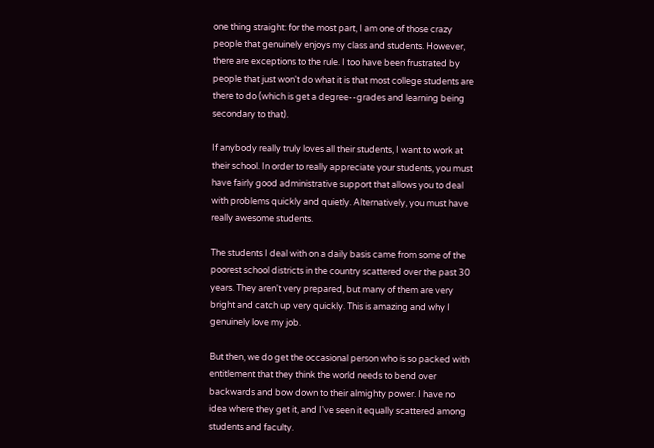one thing straight: for the most part, I am one of those crazy people that genuinely enjoys my class and students. However, there are exceptions to the rule. I too have been frustrated by people that just won't do what it is that most college students are there to do (which is get a degree--grades and learning being secondary to that).

If anybody really truly loves all their students, I want to work at their school. In order to really appreciate your students, you must have fairly good administrative support that allows you to deal with problems quickly and quietly. Alternatively, you must have really awesome students.

The students I deal with on a daily basis came from some of the poorest school districts in the country scattered over the past 30 years. They aren't very prepared, but many of them are very bright and catch up very quickly. This is amazing and why I genuinely love my job.

But then, we do get the occasional person who is so packed with entitlement that they think the world needs to bend over backwards and bow down to their almighty power. I have no idea where they get it, and I've seen it equally scattered among students and faculty.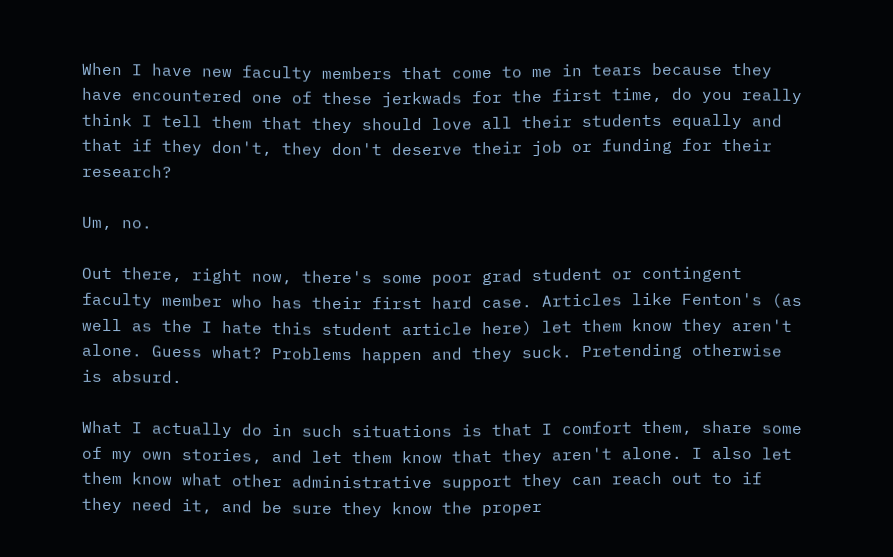When I have new faculty members that come to me in tears because they have encountered one of these jerkwads for the first time, do you really think I tell them that they should love all their students equally and that if they don't, they don't deserve their job or funding for their research?

Um, no.

Out there, right now, there's some poor grad student or contingent faculty member who has their first hard case. Articles like Fenton's (as well as the I hate this student article here) let them know they aren't alone. Guess what? Problems happen and they suck. Pretending otherwise is absurd.

What I actually do in such situations is that I comfort them, share some of my own stories, and let them know that they aren't alone. I also let them know what other administrative support they can reach out to if they need it, and be sure they know the proper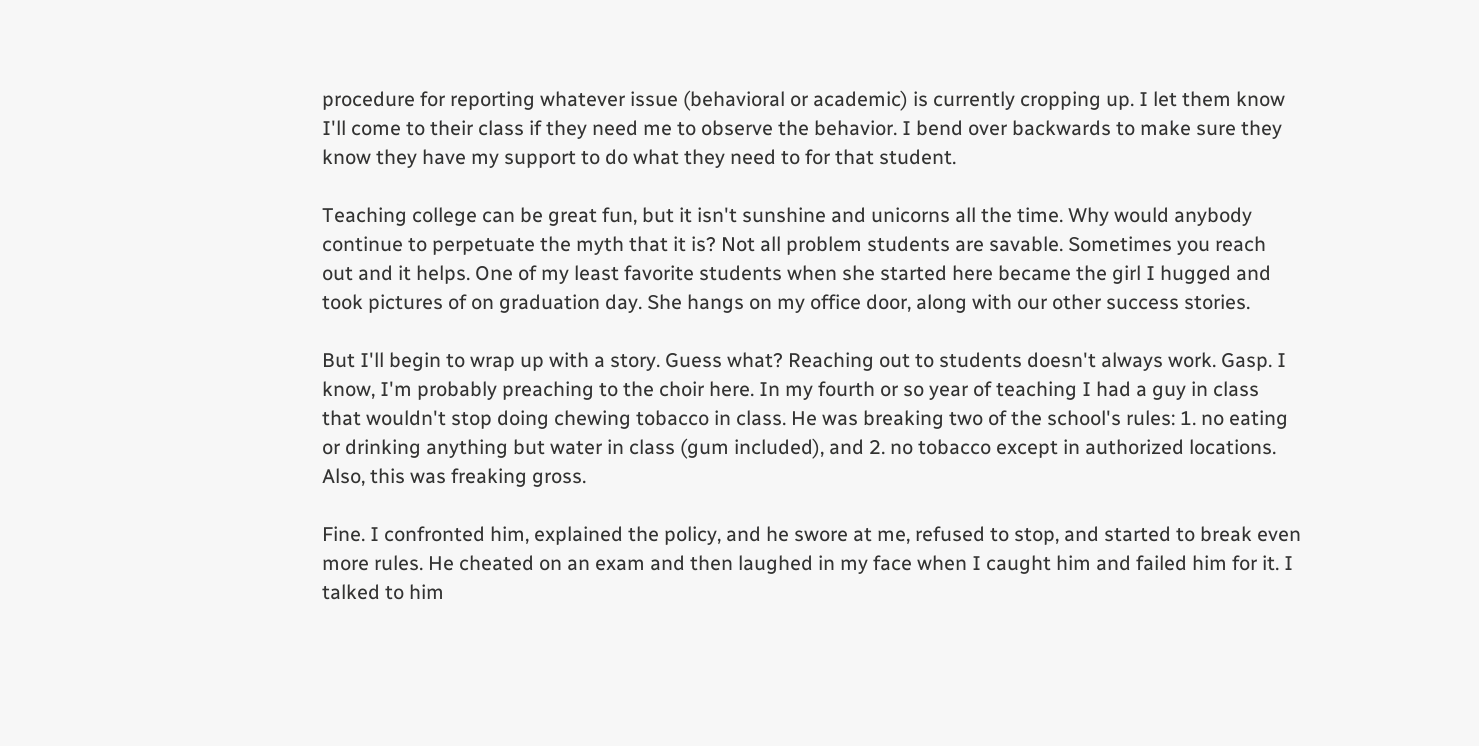procedure for reporting whatever issue (behavioral or academic) is currently cropping up. I let them know I'll come to their class if they need me to observe the behavior. I bend over backwards to make sure they know they have my support to do what they need to for that student.

Teaching college can be great fun, but it isn't sunshine and unicorns all the time. Why would anybody continue to perpetuate the myth that it is? Not all problem students are savable. Sometimes you reach out and it helps. One of my least favorite students when she started here became the girl I hugged and took pictures of on graduation day. She hangs on my office door, along with our other success stories.

But I'll begin to wrap up with a story. Guess what? Reaching out to students doesn't always work. Gasp. I know, I'm probably preaching to the choir here. In my fourth or so year of teaching I had a guy in class that wouldn't stop doing chewing tobacco in class. He was breaking two of the school's rules: 1. no eating or drinking anything but water in class (gum included), and 2. no tobacco except in authorized locations. Also, this was freaking gross.

Fine. I confronted him, explained the policy, and he swore at me, refused to stop, and started to break even more rules. He cheated on an exam and then laughed in my face when I caught him and failed him for it. I talked to him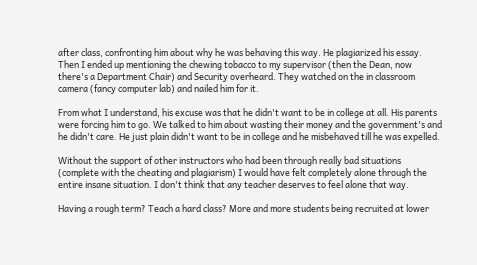after class, confronting him about why he was behaving this way. He plagiarized his essay. Then I ended up mentioning the chewing tobacco to my supervisor (then the Dean, now there's a Department Chair) and Security overheard. They watched on the in classroom camera (fancy computer lab) and nailed him for it.

From what I understand, his excuse was that he didn't want to be in college at all. His parents were forcing him to go. We talked to him about wasting their money and the government's and he didn't care. He just plain didn't want to be in college and he misbehaved till he was expelled.

Without the support of other instructors who had been through really bad situations (complete with the cheating and plagiarism) I would have felt completely alone through the entire insane situation. I don't think that any teacher deserves to feel alone that way.

Having a rough term? Teach a hard class? More and more students being recruited at lower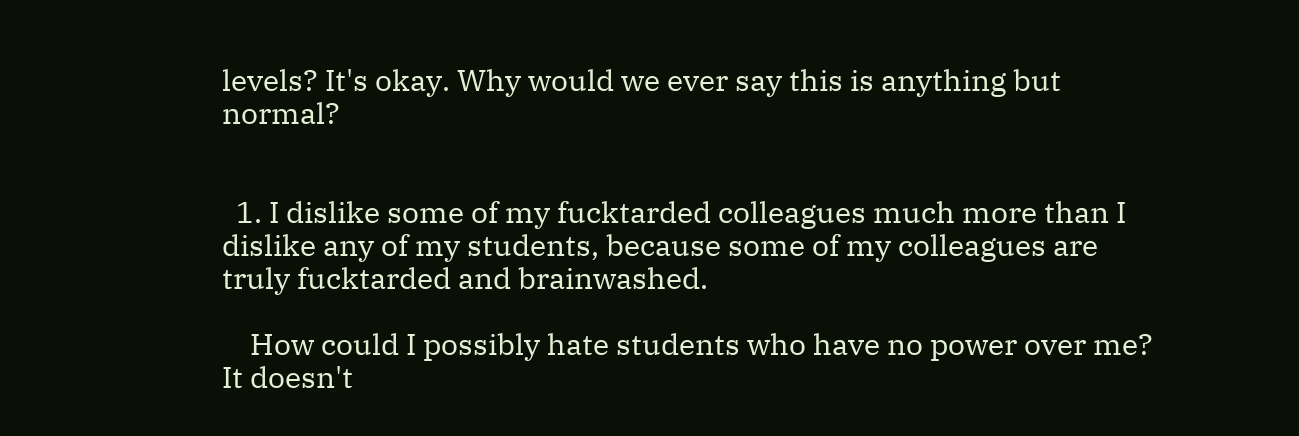levels? It's okay. Why would we ever say this is anything but normal?


  1. I dislike some of my fucktarded colleagues much more than I dislike any of my students, because some of my colleagues are truly fucktarded and brainwashed.

    How could I possibly hate students who have no power over me? It doesn't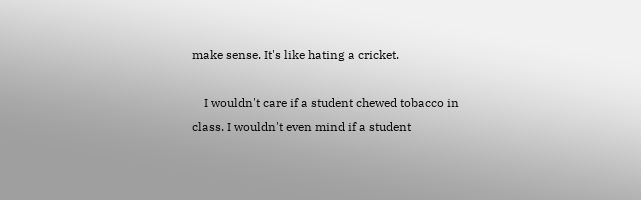make sense. It's like hating a cricket.

    I wouldn't care if a student chewed tobacco in class. I wouldn't even mind if a student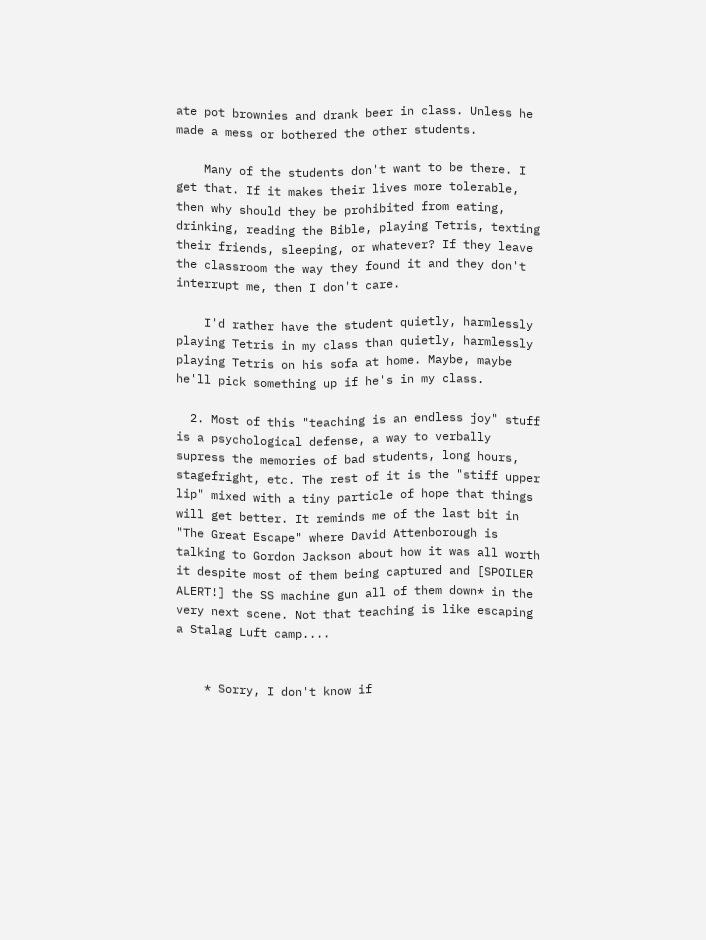ate pot brownies and drank beer in class. Unless he made a mess or bothered the other students.

    Many of the students don't want to be there. I get that. If it makes their lives more tolerable, then why should they be prohibited from eating, drinking, reading the Bible, playing Tetris, texting their friends, sleeping, or whatever? If they leave the classroom the way they found it and they don't interrupt me, then I don't care.

    I'd rather have the student quietly, harmlessly playing Tetris in my class than quietly, harmlessly playing Tetris on his sofa at home. Maybe, maybe he'll pick something up if he's in my class.

  2. Most of this "teaching is an endless joy" stuff is a psychological defense, a way to verbally supress the memories of bad students, long hours, stagefright, etc. The rest of it is the "stiff upper lip" mixed with a tiny particle of hope that things will get better. It reminds me of the last bit in "The Great Escape" where David Attenborough is talking to Gordon Jackson about how it was all worth it despite most of them being captured and [SPOILER ALERT!] the SS machine gun all of them down* in the very next scene. Not that teaching is like escaping a Stalag Luft camp....


    * Sorry, I don't know if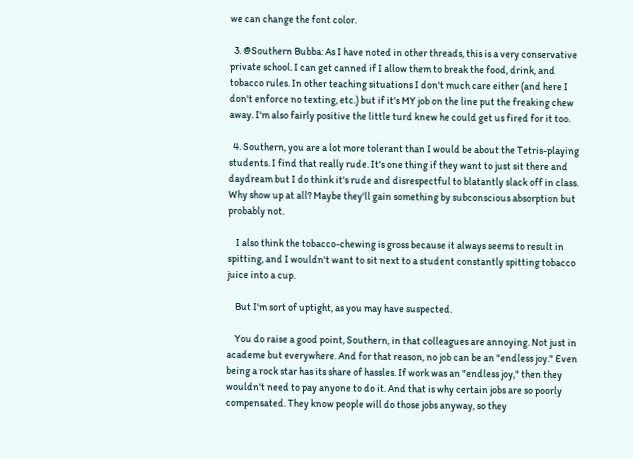we can change the font color.

  3. @Southern Bubba: As I have noted in other threads, this is a very conservative private school. I can get canned if I allow them to break the food, drink, and tobacco rules. In other teaching situations I don't much care either (and here I don't enforce no texting, etc.) but if it's MY job on the line put the freaking chew away. I'm also fairly positive the little turd knew he could get us fired for it too.

  4. Southern, you are a lot more tolerant than I would be about the Tetris-playing students. I find that really rude. It's one thing if they want to just sit there and daydream but I do think it's rude and disrespectful to blatantly slack off in class. Why show up at all? Maybe they'll gain something by subconscious absorption but probably not.

    I also think the tobacco-chewing is gross because it always seems to result in spitting, and I wouldn't want to sit next to a student constantly spitting tobacco juice into a cup.

    But I'm sort of uptight, as you may have suspected.

    You do raise a good point, Southern, in that colleagues are annoying. Not just in academe but everywhere. And for that reason, no job can be an "endless joy." Even being a rock star has its share of hassles. If work was an "endless joy," then they wouldn't need to pay anyone to do it. And that is why certain jobs are so poorly compensated. They know people will do those jobs anyway, so they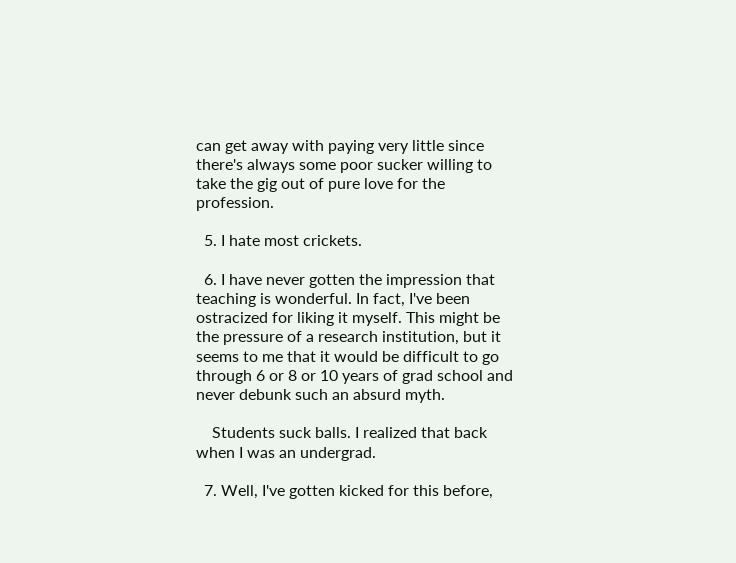can get away with paying very little since there's always some poor sucker willing to take the gig out of pure love for the profession.

  5. I hate most crickets.

  6. I have never gotten the impression that teaching is wonderful. In fact, I've been ostracized for liking it myself. This might be the pressure of a research institution, but it seems to me that it would be difficult to go through 6 or 8 or 10 years of grad school and never debunk such an absurd myth.

    Students suck balls. I realized that back when I was an undergrad.

  7. Well, I've gotten kicked for this before,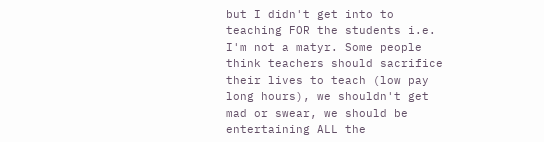but I didn't get into to teaching FOR the students i.e. I'm not a matyr. Some people think teachers should sacrifice their lives to teach (low pay long hours), we shouldn't get mad or swear, we should be entertaining ALL the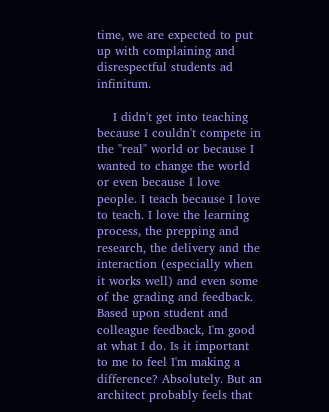time, we are expected to put up with complaining and disrespectful students ad infinitum.

    I didn't get into teaching because I couldn't compete in the "real" world or because I wanted to change the world or even because I love people. I teach because I love to teach. I love the learning process, the prepping and research, the delivery and the interaction (especially when it works well) and even some of the grading and feedback. Based upon student and colleague feedback, I'm good at what I do. Is it important to me to feel I'm making a difference? Absolutely. But an architect probably feels that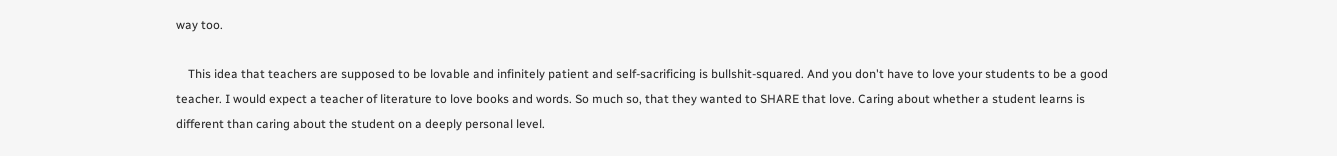way too.

    This idea that teachers are supposed to be lovable and infinitely patient and self-sacrificing is bullshit-squared. And you don't have to love your students to be a good teacher. I would expect a teacher of literature to love books and words. So much so, that they wanted to SHARE that love. Caring about whether a student learns is different than caring about the student on a deeply personal level.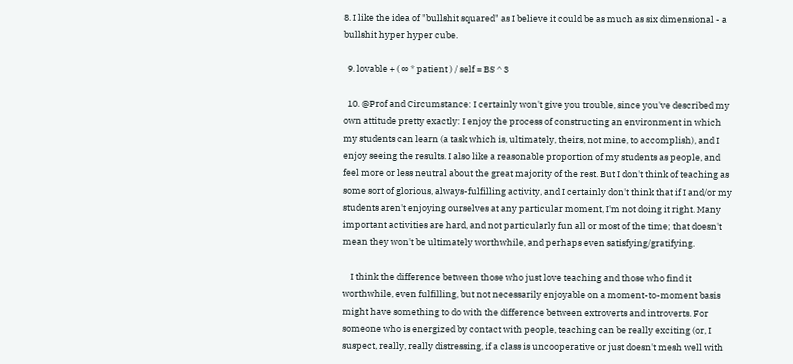8. I like the idea of "bullshit squared" as I believe it could be as much as six dimensional - a bullshit hyper hyper cube.

  9. lovable + ( ∞ * patient ) / self = BS ^ 3

  10. @Prof and Circumstance: I certainly won't give you trouble, since you've described my own attitude pretty exactly: I enjoy the process of constructing an environment in which my students can learn (a task which is, ultimately, theirs, not mine, to accomplish), and I enjoy seeing the results. I also like a reasonable proportion of my students as people, and feel more or less neutral about the great majority of the rest. But I don't think of teaching as some sort of glorious, always-fulfilling activity, and I certainly don't think that if I and/or my students aren't enjoying ourselves at any particular moment, I'm not doing it right. Many important activities are hard, and not particularly fun all or most of the time; that doesn't mean they won't be ultimately worthwhile, and perhaps even satisfying/gratifying.

    I think the difference between those who just love teaching and those who find it worthwhile, even fulfilling, but not necessarily enjoyable on a moment-to-moment basis might have something to do with the difference between extroverts and introverts. For someone who is energized by contact with people, teaching can be really exciting (or, I suspect, really, really distressing, if a class is uncooperative or just doesn't mesh well with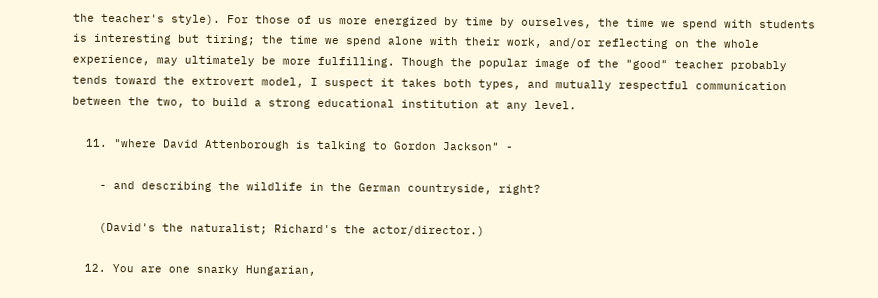the teacher's style). For those of us more energized by time by ourselves, the time we spend with students is interesting but tiring; the time we spend alone with their work, and/or reflecting on the whole experience, may ultimately be more fulfilling. Though the popular image of the "good" teacher probably tends toward the extrovert model, I suspect it takes both types, and mutually respectful communication between the two, to build a strong educational institution at any level.

  11. "where David Attenborough is talking to Gordon Jackson" -

    - and describing the wildlife in the German countryside, right?

    (David's the naturalist; Richard's the actor/director.)

  12. You are one snarky Hungarian,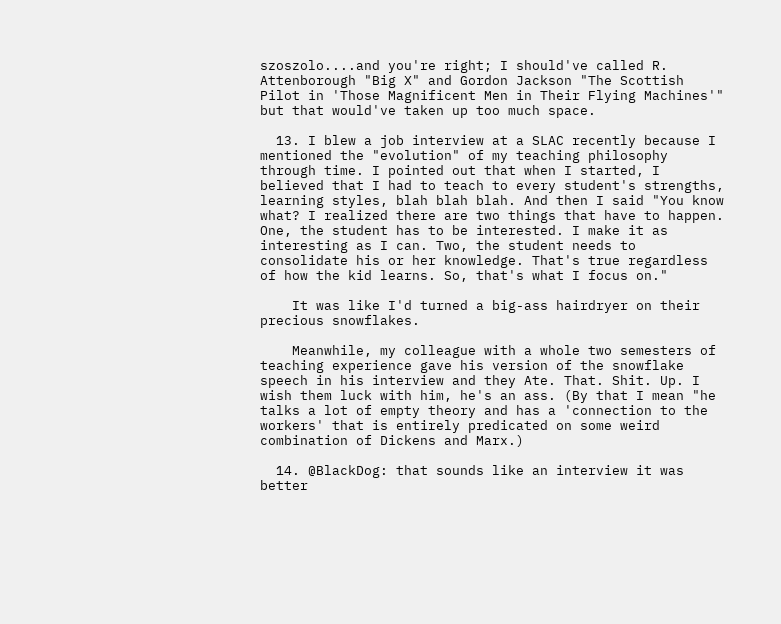szoszolo....and you're right; I should've called R. Attenborough "Big X" and Gordon Jackson "The Scottish Pilot in 'Those Magnificent Men in Their Flying Machines'" but that would've taken up too much space.

  13. I blew a job interview at a SLAC recently because I mentioned the "evolution" of my teaching philosophy through time. I pointed out that when I started, I believed that I had to teach to every student's strengths, learning styles, blah blah blah. And then I said "You know what? I realized there are two things that have to happen. One, the student has to be interested. I make it as interesting as I can. Two, the student needs to consolidate his or her knowledge. That's true regardless of how the kid learns. So, that's what I focus on."

    It was like I'd turned a big-ass hairdryer on their precious snowflakes.

    Meanwhile, my colleague with a whole two semesters of teaching experience gave his version of the snowflake speech in his interview and they Ate. That. Shit. Up. I wish them luck with him, he's an ass. (By that I mean "he talks a lot of empty theory and has a 'connection to the workers' that is entirely predicated on some weird combination of Dickens and Marx.)

  14. @BlackDog: that sounds like an interview it was better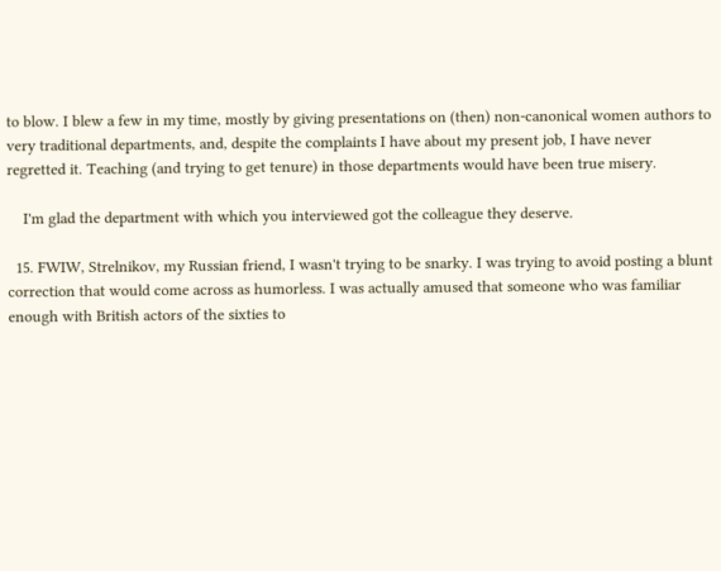to blow. I blew a few in my time, mostly by giving presentations on (then) non-canonical women authors to very traditional departments, and, despite the complaints I have about my present job, I have never regretted it. Teaching (and trying to get tenure) in those departments would have been true misery.

    I'm glad the department with which you interviewed got the colleague they deserve.

  15. FWIW, Strelnikov, my Russian friend, I wasn't trying to be snarky. I was trying to avoid posting a blunt correction that would come across as humorless. I was actually amused that someone who was familiar enough with British actors of the sixties to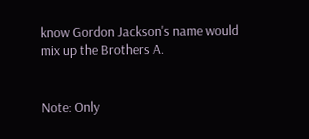know Gordon Jackson's name would mix up the Brothers A.


Note: Only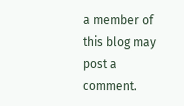a member of this blog may post a comment.